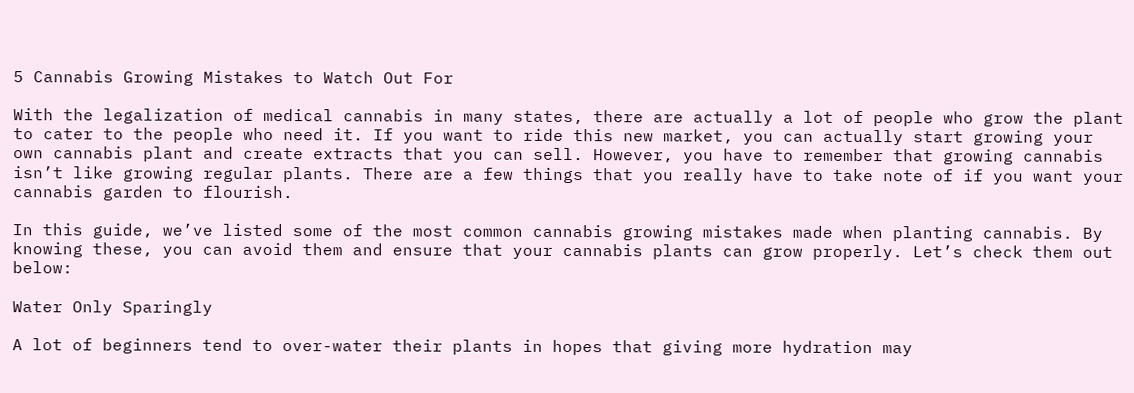5 Cannabis Growing Mistakes to Watch Out For

With the legalization of medical cannabis in many states, there are actually a lot of people who grow the plant to cater to the people who need it. If you want to ride this new market, you can actually start growing your own cannabis plant and create extracts that you can sell. However, you have to remember that growing cannabis isn’t like growing regular plants. There are a few things that you really have to take note of if you want your cannabis garden to flourish.

In this guide, we’ve listed some of the most common cannabis growing mistakes made when planting cannabis. By knowing these, you can avoid them and ensure that your cannabis plants can grow properly. Let’s check them out below:

Water Only Sparingly

A lot of beginners tend to over-water their plants in hopes that giving more hydration may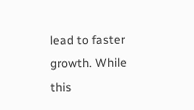lead to faster growth. While this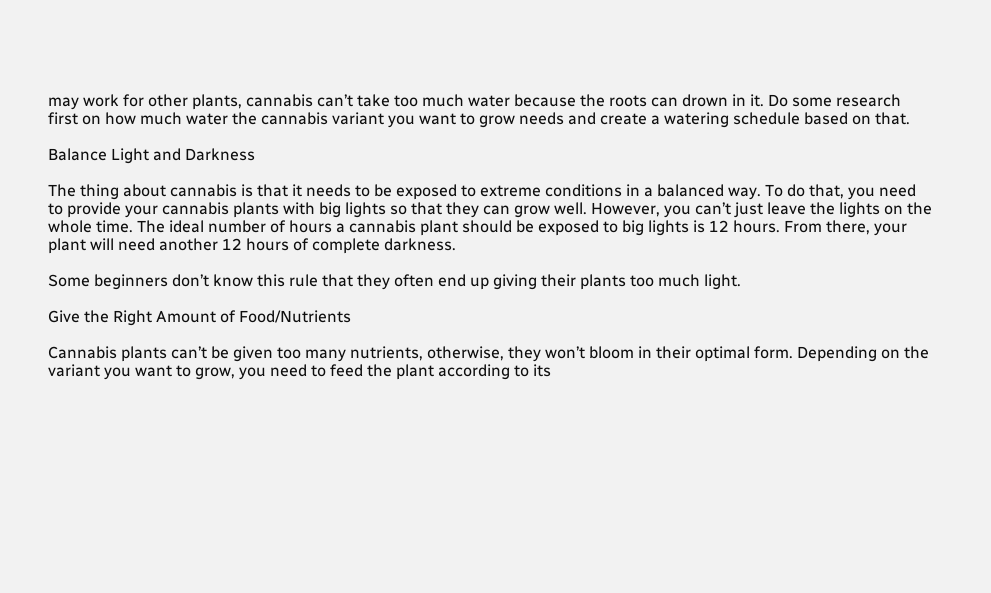may work for other plants, cannabis can’t take too much water because the roots can drown in it. Do some research first on how much water the cannabis variant you want to grow needs and create a watering schedule based on that.

Balance Light and Darkness

The thing about cannabis is that it needs to be exposed to extreme conditions in a balanced way. To do that, you need to provide your cannabis plants with big lights so that they can grow well. However, you can’t just leave the lights on the whole time. The ideal number of hours a cannabis plant should be exposed to big lights is 12 hours. From there, your plant will need another 12 hours of complete darkness.

Some beginners don’t know this rule that they often end up giving their plants too much light.

Give the Right Amount of Food/Nutrients

Cannabis plants can’t be given too many nutrients, otherwise, they won’t bloom in their optimal form. Depending on the variant you want to grow, you need to feed the plant according to its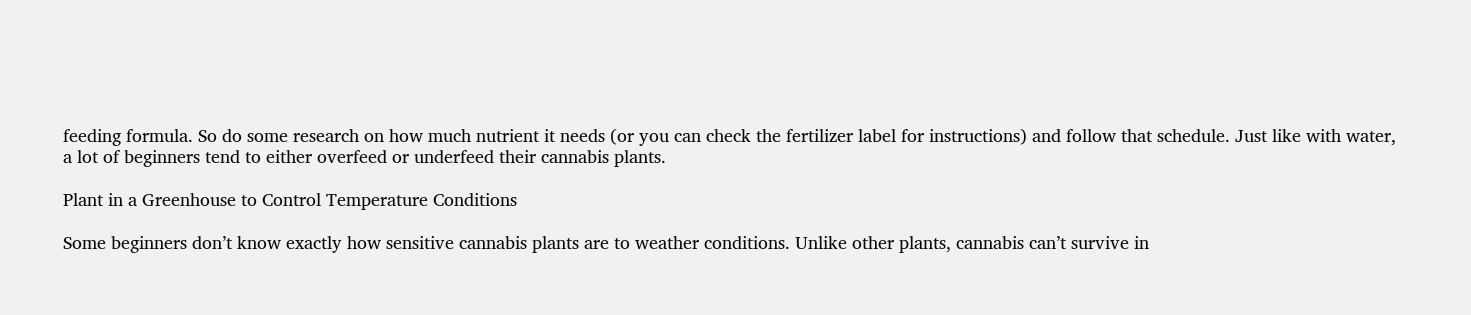feeding formula. So do some research on how much nutrient it needs (or you can check the fertilizer label for instructions) and follow that schedule. Just like with water, a lot of beginners tend to either overfeed or underfeed their cannabis plants.

Plant in a Greenhouse to Control Temperature Conditions

Some beginners don’t know exactly how sensitive cannabis plants are to weather conditions. Unlike other plants, cannabis can’t survive in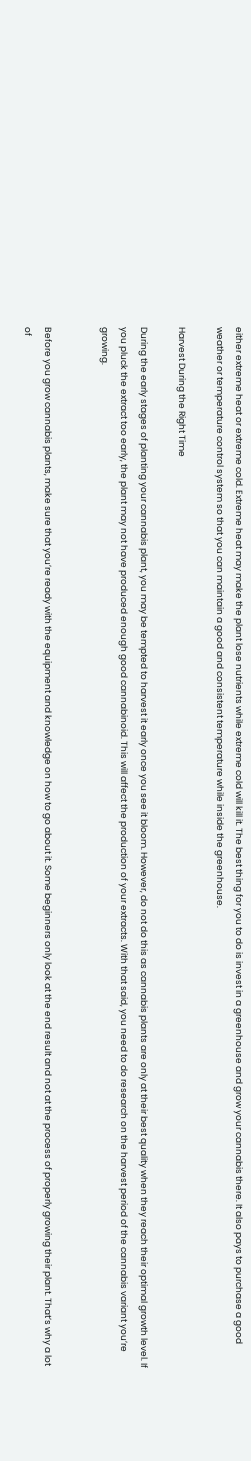either extreme heat or extreme cold. Extreme heat may make the plant lose nutrients while extreme cold will kill it. The best thing for you to do is invest in a greenhouse and grow your cannabis there. It also pays to purchase a good weather or temperature control system so that you can maintain a good and consistent temperature while inside the greenhouse.

Harvest During the Right Time

During the early stages of planting your cannabis plant, you may be tempted to harvest it early once you see it bloom. However, do not do this as cannabis plants are only at their best quality when they reach their optimal growth level. If you pluck the extract too early, the plant may not have produced enough good cannabinoid. This will affect the production of your extracts. With that said, you need to do research on the harvest period of the cannabis variant you’re growing.


Before you grow cannabis plants, make sure that you’re ready with the equipment and knowledge on how to go about it. Some beginners only look at the end result and not at the process of properly growing their plant. That’s why a lot of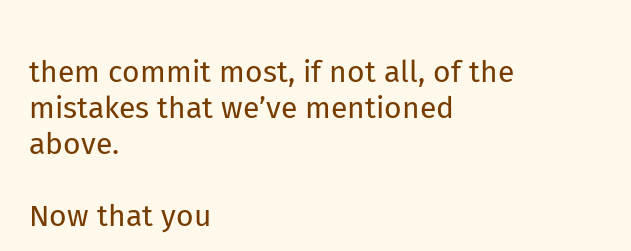them commit most, if not all, of the mistakes that we’ve mentioned above.

Now that you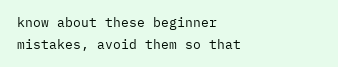know about these beginner mistakes, avoid them so that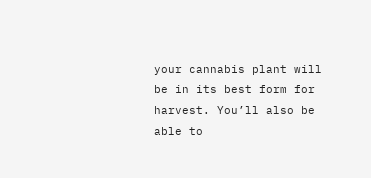your cannabis plant will be in its best form for harvest. You’ll also be able to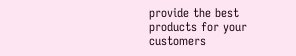provide the best products for your customers